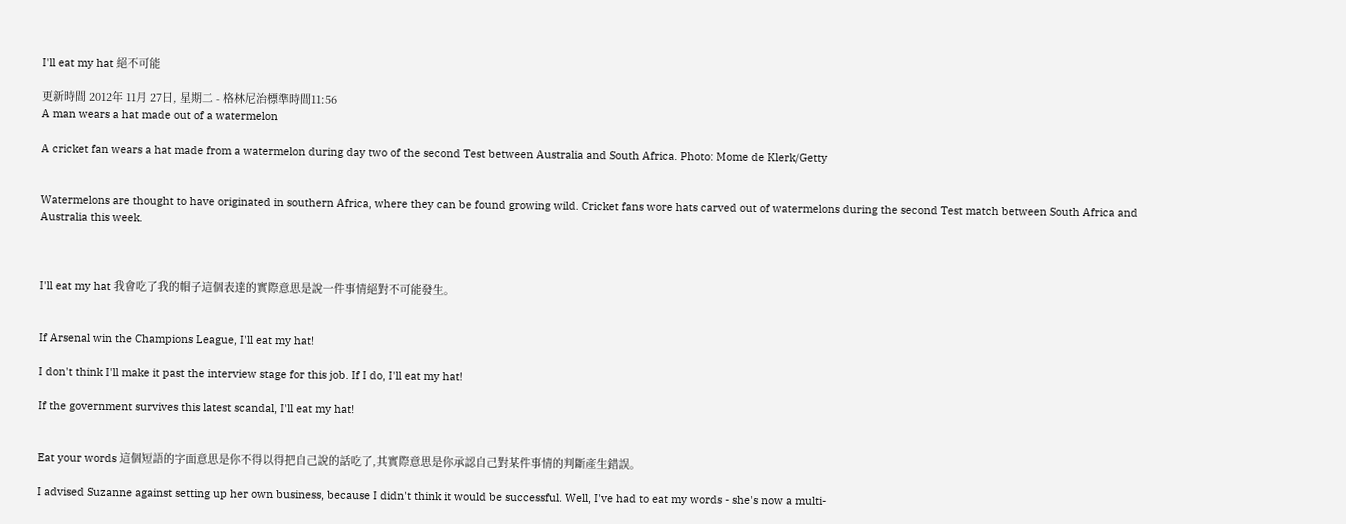I'll eat my hat 絕不可能

更新時間 2012年 11月 27日, 星期二 - 格林尼治標準時間11:56
A man wears a hat made out of a watermelon

A cricket fan wears a hat made from a watermelon during day two of the second Test between Australia and South Africa. Photo: Mome de Klerk/Getty


Watermelons are thought to have originated in southern Africa, where they can be found growing wild. Cricket fans wore hats carved out of watermelons during the second Test match between South Africa and Australia this week.



I'll eat my hat 我會吃了我的帽子這個表達的實際意思是說一件事情絕對不可能發生。


If Arsenal win the Champions League, I'll eat my hat!

I don't think I'll make it past the interview stage for this job. If I do, I'll eat my hat!

If the government survives this latest scandal, I'll eat my hat!


Eat your words 這個短語的字面意思是你不得以得把自己說的話吃了,其實際意思是你承認自己對某件事情的判斷產生錯誤。

I advised Suzanne against setting up her own business, because I didn't think it would be successful. Well, I've had to eat my words - she's now a multi-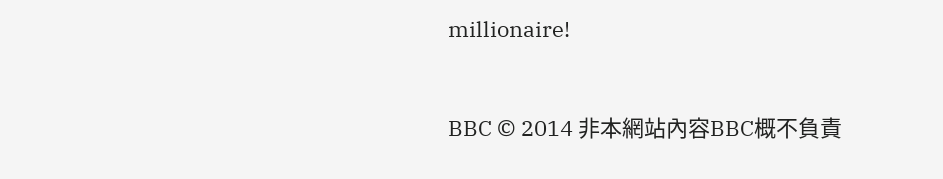millionaire!


BBC © 2014 非本網站內容BBC概不負責